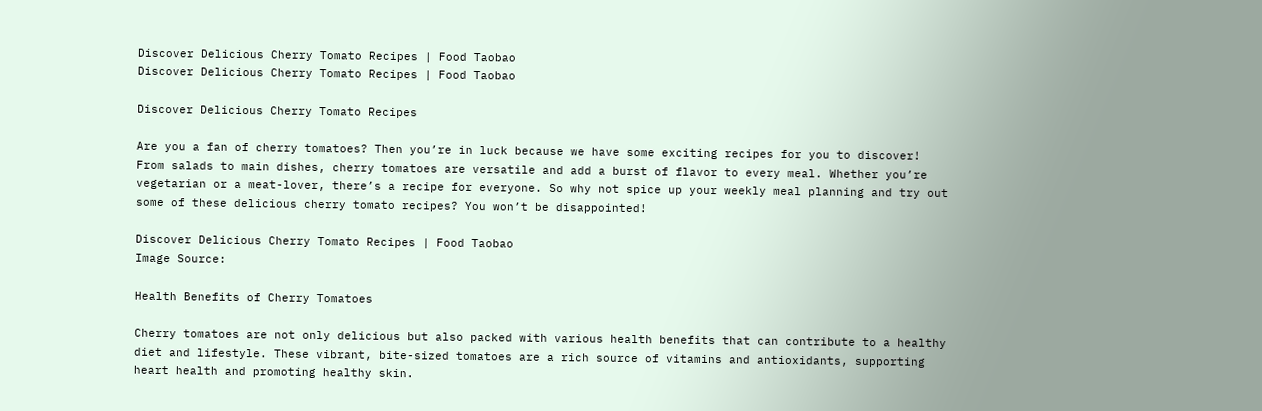Discover Delicious Cherry Tomato Recipes | Food Taobao
Discover Delicious Cherry Tomato Recipes | Food Taobao

Discover Delicious Cherry Tomato Recipes

Are you a fan of cherry tomatoes? Then you’re in luck because we have some exciting recipes for you to discover! From salads to main dishes, cherry tomatoes are versatile and add a burst of flavor to every meal. Whether you’re vegetarian or a meat-lover, there’s a recipe for everyone. So why not spice up your weekly meal planning and try out some of these delicious cherry tomato recipes? You won’t be disappointed!

Discover Delicious Cherry Tomato Recipes | Food Taobao
Image Source:

Health Benefits of Cherry Tomatoes

Cherry tomatoes are not only delicious but also packed with various health benefits that can contribute to a healthy diet and lifestyle. These vibrant, bite-sized tomatoes are a rich source of vitamins and antioxidants, supporting heart health and promoting healthy skin.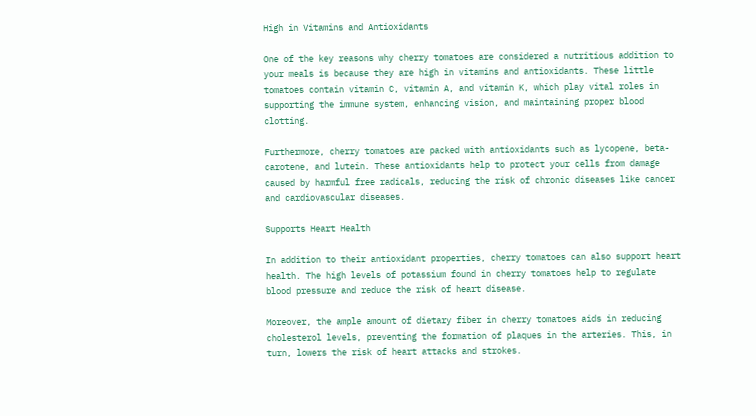High in Vitamins and Antioxidants

One of the key reasons why cherry tomatoes are considered a nutritious addition to your meals is because they are high in vitamins and antioxidants. These little tomatoes contain vitamin C, vitamin A, and vitamin K, which play vital roles in supporting the immune system, enhancing vision, and maintaining proper blood clotting.

Furthermore, cherry tomatoes are packed with antioxidants such as lycopene, beta-carotene, and lutein. These antioxidants help to protect your cells from damage caused by harmful free radicals, reducing the risk of chronic diseases like cancer and cardiovascular diseases.

Supports Heart Health

In addition to their antioxidant properties, cherry tomatoes can also support heart health. The high levels of potassium found in cherry tomatoes help to regulate blood pressure and reduce the risk of heart disease.

Moreover, the ample amount of dietary fiber in cherry tomatoes aids in reducing cholesterol levels, preventing the formation of plaques in the arteries. This, in turn, lowers the risk of heart attacks and strokes.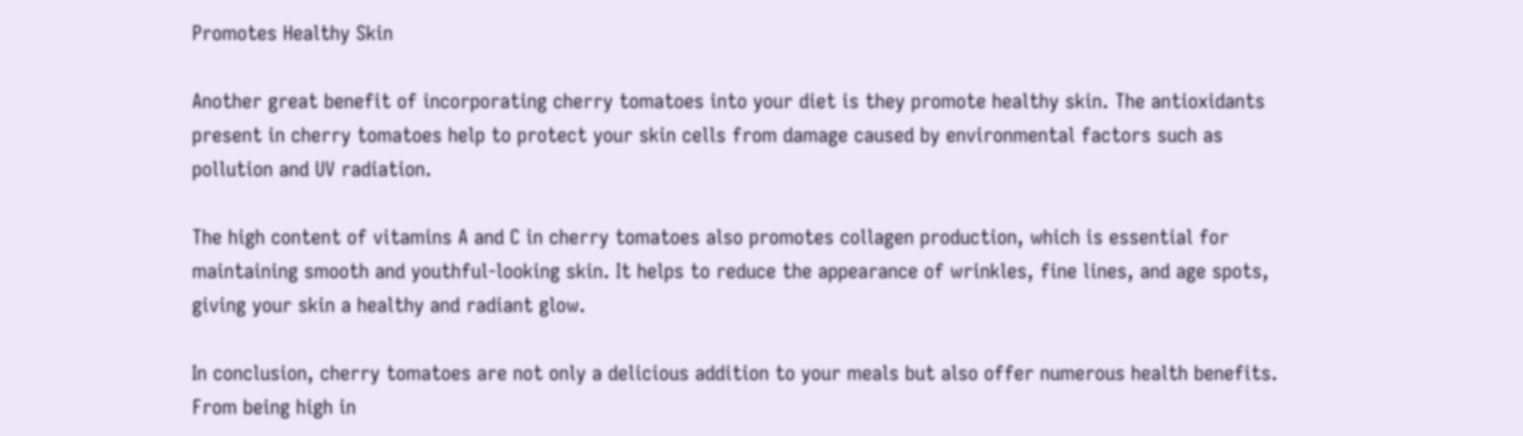Promotes Healthy Skin

Another great benefit of incorporating cherry tomatoes into your diet is they promote healthy skin. The antioxidants present in cherry tomatoes help to protect your skin cells from damage caused by environmental factors such as pollution and UV radiation.

The high content of vitamins A and C in cherry tomatoes also promotes collagen production, which is essential for maintaining smooth and youthful-looking skin. It helps to reduce the appearance of wrinkles, fine lines, and age spots, giving your skin a healthy and radiant glow.

In conclusion, cherry tomatoes are not only a delicious addition to your meals but also offer numerous health benefits. From being high in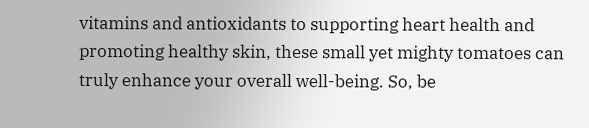vitamins and antioxidants to supporting heart health and promoting healthy skin, these small yet mighty tomatoes can truly enhance your overall well-being. So, be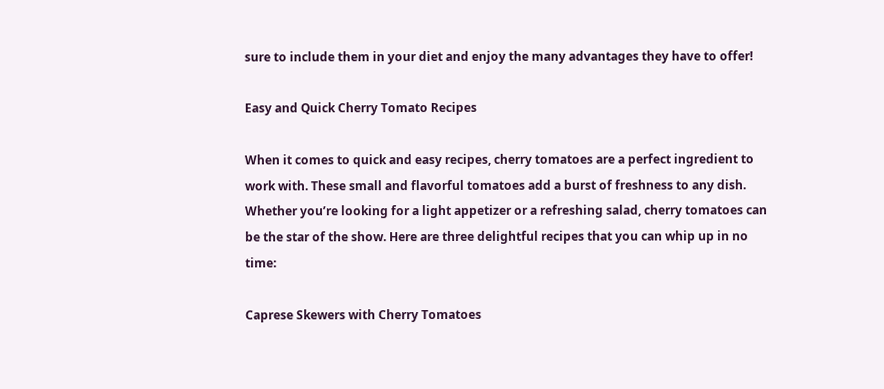sure to include them in your diet and enjoy the many advantages they have to offer!

Easy and Quick Cherry Tomato Recipes

When it comes to quick and easy recipes, cherry tomatoes are a perfect ingredient to work with. These small and flavorful tomatoes add a burst of freshness to any dish. Whether you’re looking for a light appetizer or a refreshing salad, cherry tomatoes can be the star of the show. Here are three delightful recipes that you can whip up in no time:

Caprese Skewers with Cherry Tomatoes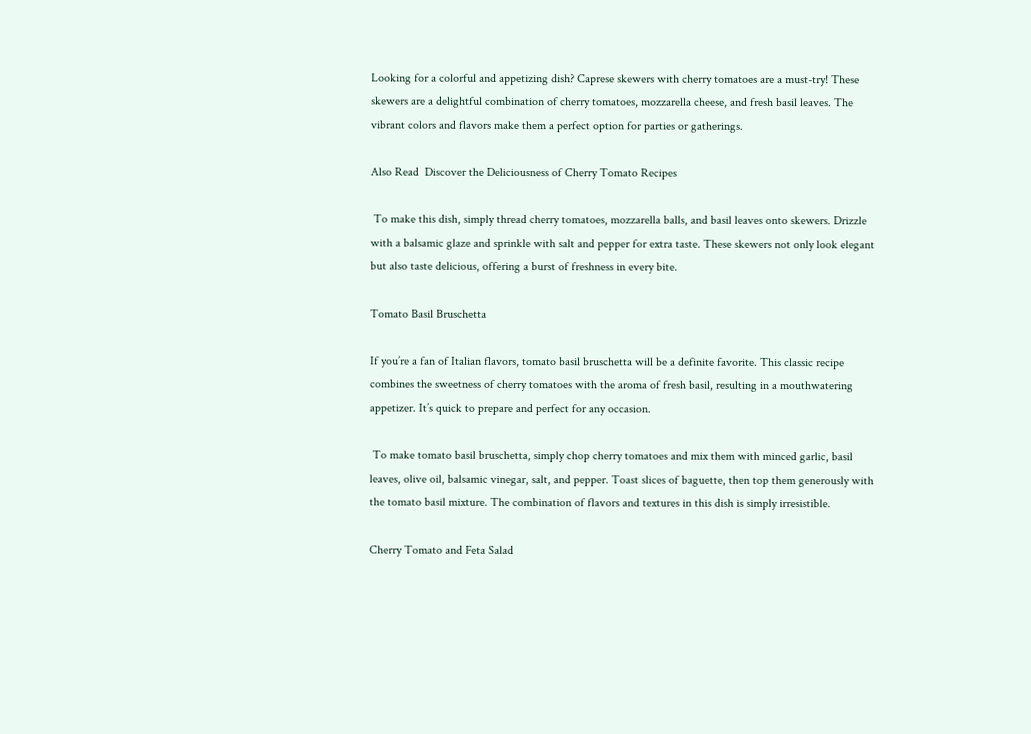Looking for a colorful and appetizing dish? Caprese skewers with cherry tomatoes are a must-try! These skewers are a delightful combination of cherry tomatoes, mozzarella cheese, and fresh basil leaves. The vibrant colors and flavors make them a perfect option for parties or gatherings.

Also Read  Discover the Deliciousness of Cherry Tomato Recipes

 To make this dish, simply thread cherry tomatoes, mozzarella balls, and basil leaves onto skewers. Drizzle with a balsamic glaze and sprinkle with salt and pepper for extra taste. These skewers not only look elegant but also taste delicious, offering a burst of freshness in every bite.

Tomato Basil Bruschetta

If you’re a fan of Italian flavors, tomato basil bruschetta will be a definite favorite. This classic recipe combines the sweetness of cherry tomatoes with the aroma of fresh basil, resulting in a mouthwatering appetizer. It’s quick to prepare and perfect for any occasion.

 To make tomato basil bruschetta, simply chop cherry tomatoes and mix them with minced garlic, basil leaves, olive oil, balsamic vinegar, salt, and pepper. Toast slices of baguette, then top them generously with the tomato basil mixture. The combination of flavors and textures in this dish is simply irresistible.

Cherry Tomato and Feta Salad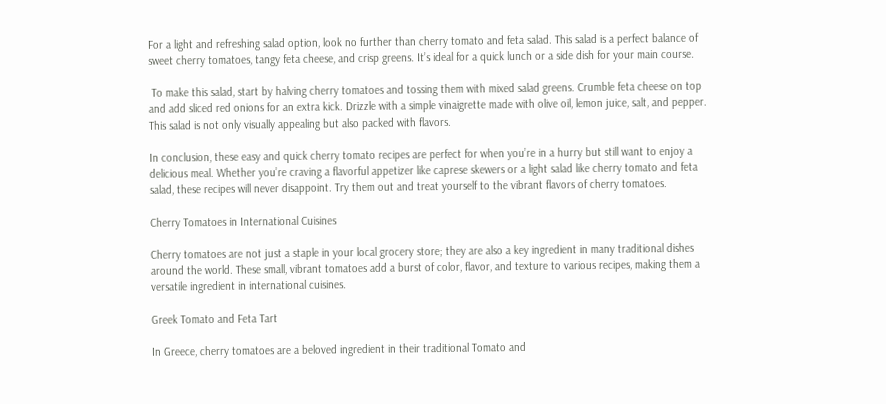For a light and refreshing salad option, look no further than cherry tomato and feta salad. This salad is a perfect balance of sweet cherry tomatoes, tangy feta cheese, and crisp greens. It’s ideal for a quick lunch or a side dish for your main course.

 To make this salad, start by halving cherry tomatoes and tossing them with mixed salad greens. Crumble feta cheese on top and add sliced red onions for an extra kick. Drizzle with a simple vinaigrette made with olive oil, lemon juice, salt, and pepper. This salad is not only visually appealing but also packed with flavors.

In conclusion, these easy and quick cherry tomato recipes are perfect for when you’re in a hurry but still want to enjoy a delicious meal. Whether you’re craving a flavorful appetizer like caprese skewers or a light salad like cherry tomato and feta salad, these recipes will never disappoint. Try them out and treat yourself to the vibrant flavors of cherry tomatoes.

Cherry Tomatoes in International Cuisines

Cherry tomatoes are not just a staple in your local grocery store; they are also a key ingredient in many traditional dishes around the world. These small, vibrant tomatoes add a burst of color, flavor, and texture to various recipes, making them a versatile ingredient in international cuisines.

Greek Tomato and Feta Tart

In Greece, cherry tomatoes are a beloved ingredient in their traditional Tomato and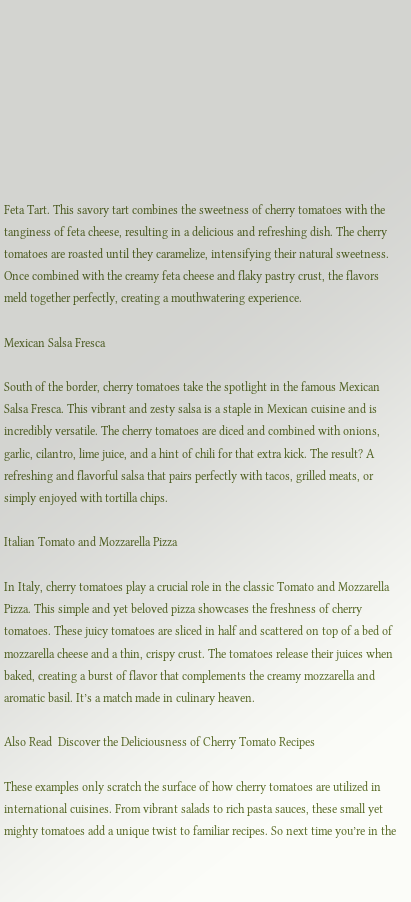Feta Tart. This savory tart combines the sweetness of cherry tomatoes with the tanginess of feta cheese, resulting in a delicious and refreshing dish. The cherry tomatoes are roasted until they caramelize, intensifying their natural sweetness. Once combined with the creamy feta cheese and flaky pastry crust, the flavors meld together perfectly, creating a mouthwatering experience.

Mexican Salsa Fresca

South of the border, cherry tomatoes take the spotlight in the famous Mexican Salsa Fresca. This vibrant and zesty salsa is a staple in Mexican cuisine and is incredibly versatile. The cherry tomatoes are diced and combined with onions, garlic, cilantro, lime juice, and a hint of chili for that extra kick. The result? A refreshing and flavorful salsa that pairs perfectly with tacos, grilled meats, or simply enjoyed with tortilla chips.

Italian Tomato and Mozzarella Pizza

In Italy, cherry tomatoes play a crucial role in the classic Tomato and Mozzarella Pizza. This simple and yet beloved pizza showcases the freshness of cherry tomatoes. These juicy tomatoes are sliced in half and scattered on top of a bed of mozzarella cheese and a thin, crispy crust. The tomatoes release their juices when baked, creating a burst of flavor that complements the creamy mozzarella and aromatic basil. It’s a match made in culinary heaven.

Also Read  Discover the Deliciousness of Cherry Tomato Recipes

These examples only scratch the surface of how cherry tomatoes are utilized in international cuisines. From vibrant salads to rich pasta sauces, these small yet mighty tomatoes add a unique twist to familiar recipes. So next time you’re in the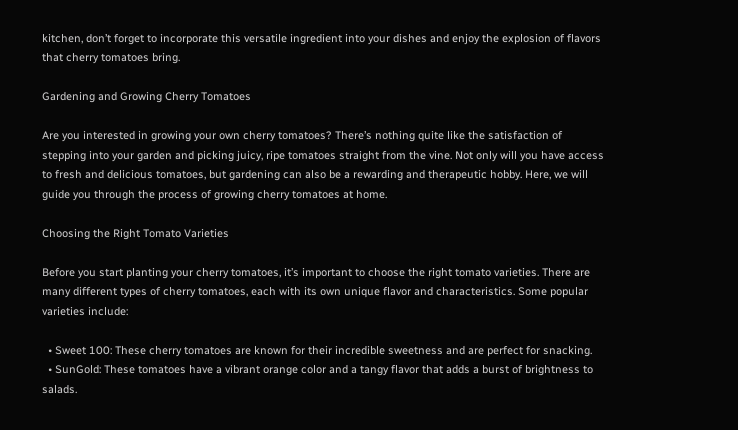kitchen, don’t forget to incorporate this versatile ingredient into your dishes and enjoy the explosion of flavors that cherry tomatoes bring.

Gardening and Growing Cherry Tomatoes

Are you interested in growing your own cherry tomatoes? There’s nothing quite like the satisfaction of stepping into your garden and picking juicy, ripe tomatoes straight from the vine. Not only will you have access to fresh and delicious tomatoes, but gardening can also be a rewarding and therapeutic hobby. Here, we will guide you through the process of growing cherry tomatoes at home.

Choosing the Right Tomato Varieties

Before you start planting your cherry tomatoes, it’s important to choose the right tomato varieties. There are many different types of cherry tomatoes, each with its own unique flavor and characteristics. Some popular varieties include:

  • Sweet 100: These cherry tomatoes are known for their incredible sweetness and are perfect for snacking.
  • SunGold: These tomatoes have a vibrant orange color and a tangy flavor that adds a burst of brightness to salads.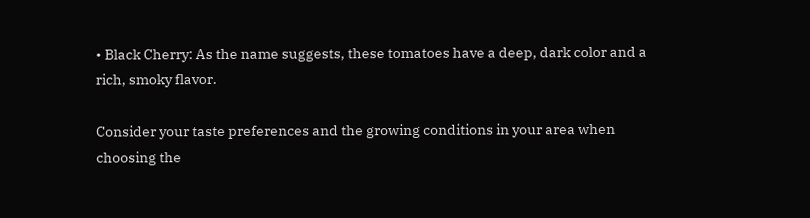• Black Cherry: As the name suggests, these tomatoes have a deep, dark color and a rich, smoky flavor.

Consider your taste preferences and the growing conditions in your area when choosing the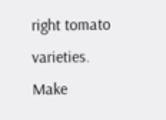right tomato varieties. Make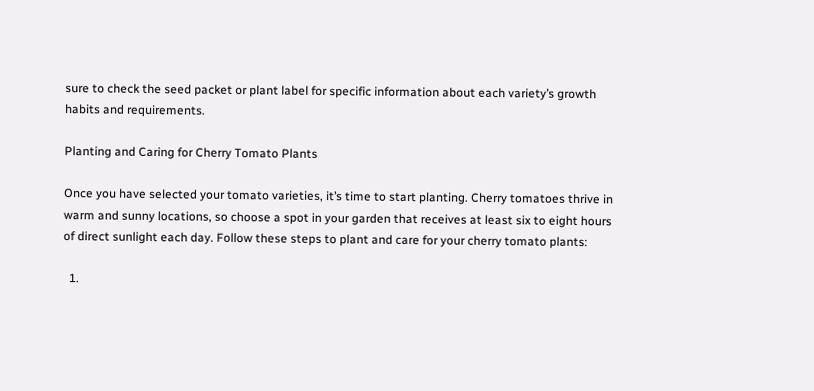sure to check the seed packet or plant label for specific information about each variety’s growth habits and requirements.

Planting and Caring for Cherry Tomato Plants

Once you have selected your tomato varieties, it’s time to start planting. Cherry tomatoes thrive in warm and sunny locations, so choose a spot in your garden that receives at least six to eight hours of direct sunlight each day. Follow these steps to plant and care for your cherry tomato plants:

  1.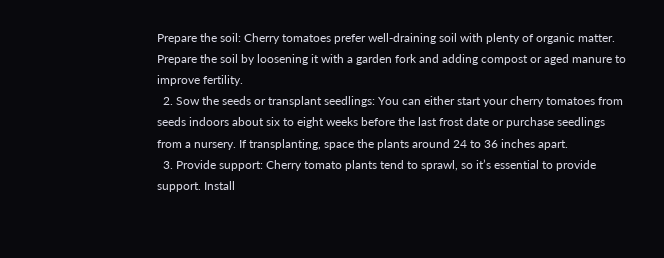Prepare the soil: Cherry tomatoes prefer well-draining soil with plenty of organic matter. Prepare the soil by loosening it with a garden fork and adding compost or aged manure to improve fertility.
  2. Sow the seeds or transplant seedlings: You can either start your cherry tomatoes from seeds indoors about six to eight weeks before the last frost date or purchase seedlings from a nursery. If transplanting, space the plants around 24 to 36 inches apart.
  3. Provide support: Cherry tomato plants tend to sprawl, so it’s essential to provide support. Install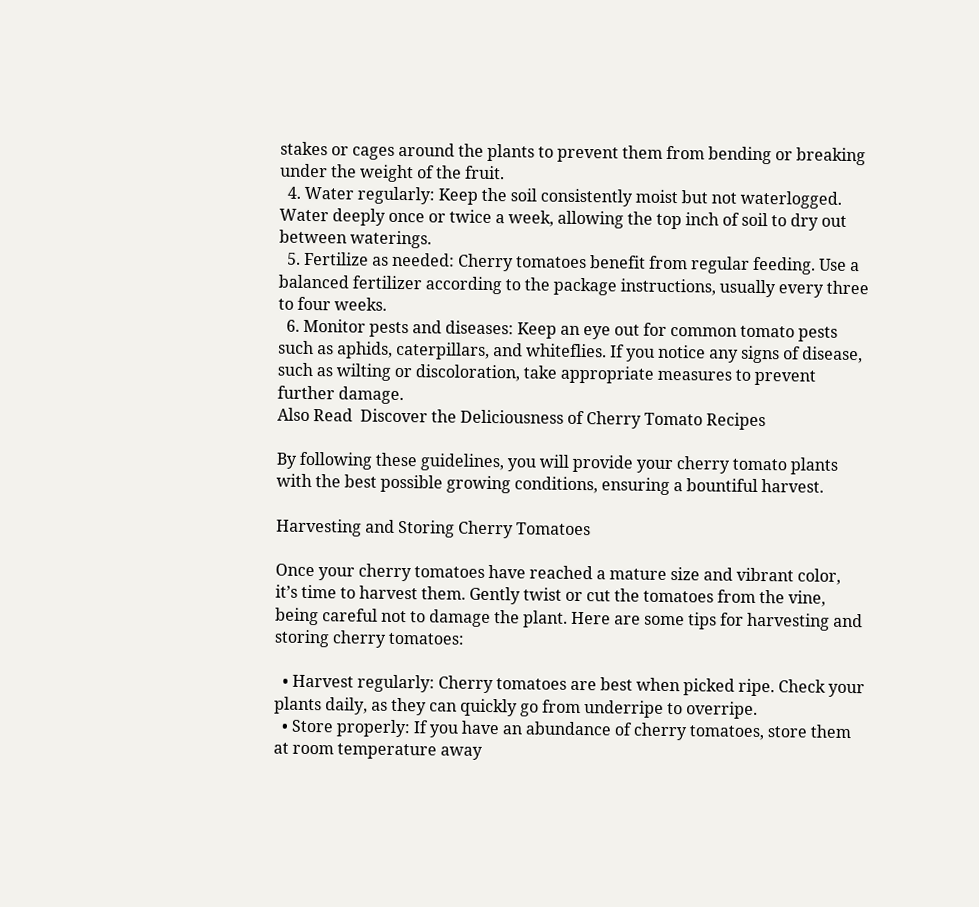stakes or cages around the plants to prevent them from bending or breaking under the weight of the fruit.
  4. Water regularly: Keep the soil consistently moist but not waterlogged. Water deeply once or twice a week, allowing the top inch of soil to dry out between waterings.
  5. Fertilize as needed: Cherry tomatoes benefit from regular feeding. Use a balanced fertilizer according to the package instructions, usually every three to four weeks.
  6. Monitor pests and diseases: Keep an eye out for common tomato pests such as aphids, caterpillars, and whiteflies. If you notice any signs of disease, such as wilting or discoloration, take appropriate measures to prevent further damage.
Also Read  Discover the Deliciousness of Cherry Tomato Recipes

By following these guidelines, you will provide your cherry tomato plants with the best possible growing conditions, ensuring a bountiful harvest.

Harvesting and Storing Cherry Tomatoes

Once your cherry tomatoes have reached a mature size and vibrant color, it’s time to harvest them. Gently twist or cut the tomatoes from the vine, being careful not to damage the plant. Here are some tips for harvesting and storing cherry tomatoes:

  • Harvest regularly: Cherry tomatoes are best when picked ripe. Check your plants daily, as they can quickly go from underripe to overripe.
  • Store properly: If you have an abundance of cherry tomatoes, store them at room temperature away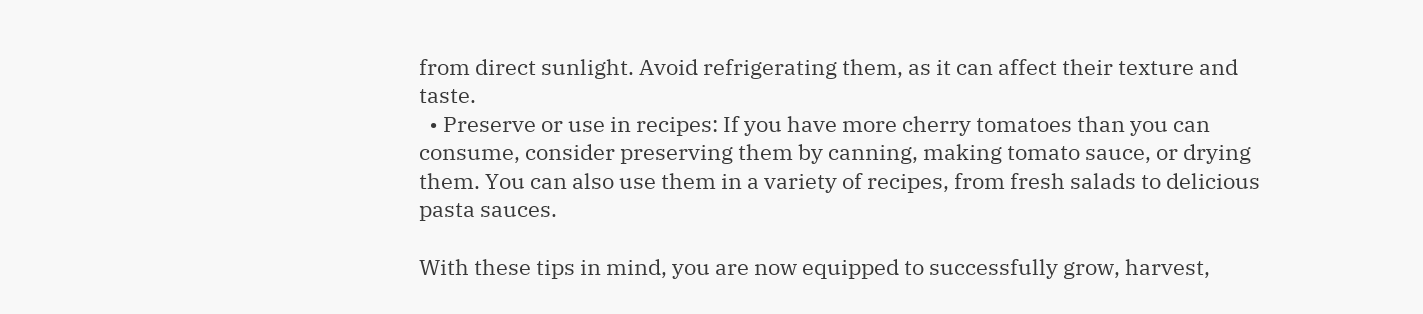from direct sunlight. Avoid refrigerating them, as it can affect their texture and taste.
  • Preserve or use in recipes: If you have more cherry tomatoes than you can consume, consider preserving them by canning, making tomato sauce, or drying them. You can also use them in a variety of recipes, from fresh salads to delicious pasta sauces.

With these tips in mind, you are now equipped to successfully grow, harvest,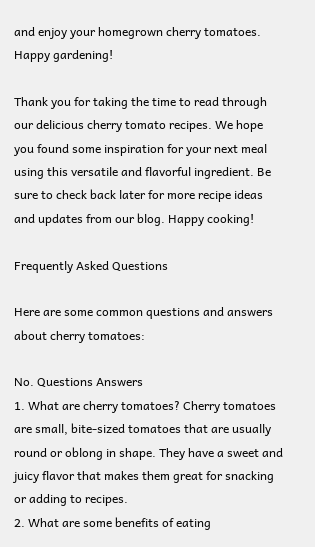and enjoy your homegrown cherry tomatoes. Happy gardening!

Thank you for taking the time to read through our delicious cherry tomato recipes. We hope you found some inspiration for your next meal using this versatile and flavorful ingredient. Be sure to check back later for more recipe ideas and updates from our blog. Happy cooking!

Frequently Asked Questions

Here are some common questions and answers about cherry tomatoes:

No. Questions Answers
1. What are cherry tomatoes? Cherry tomatoes are small, bite-sized tomatoes that are usually round or oblong in shape. They have a sweet and juicy flavor that makes them great for snacking or adding to recipes.
2. What are some benefits of eating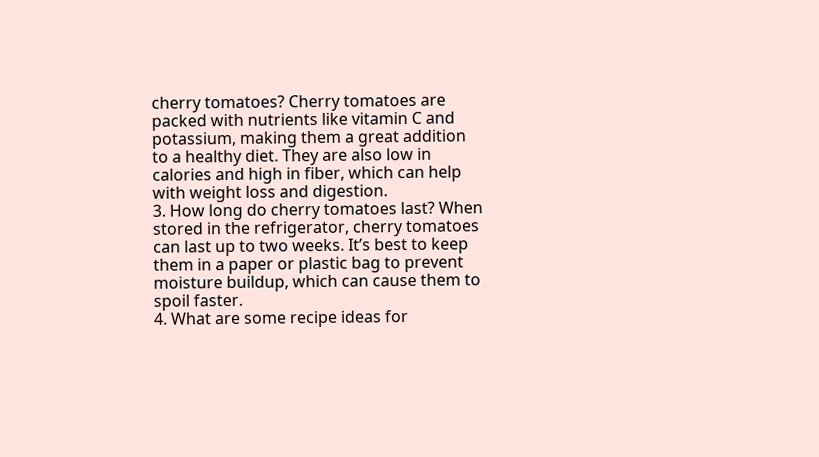cherry tomatoes? Cherry tomatoes are packed with nutrients like vitamin C and potassium, making them a great addition to a healthy diet. They are also low in calories and high in fiber, which can help with weight loss and digestion.
3. How long do cherry tomatoes last? When stored in the refrigerator, cherry tomatoes can last up to two weeks. It’s best to keep them in a paper or plastic bag to prevent moisture buildup, which can cause them to spoil faster.
4. What are some recipe ideas for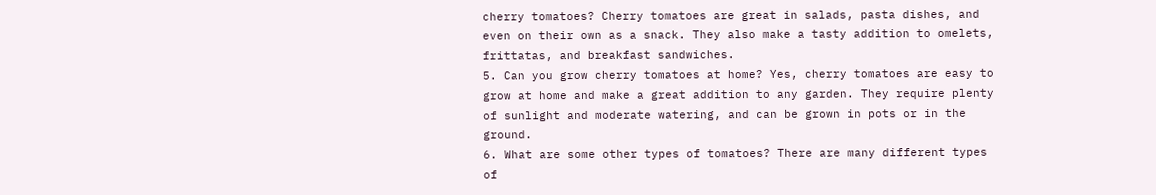cherry tomatoes? Cherry tomatoes are great in salads, pasta dishes, and even on their own as a snack. They also make a tasty addition to omelets, frittatas, and breakfast sandwiches.
5. Can you grow cherry tomatoes at home? Yes, cherry tomatoes are easy to grow at home and make a great addition to any garden. They require plenty of sunlight and moderate watering, and can be grown in pots or in the ground.
6. What are some other types of tomatoes? There are many different types of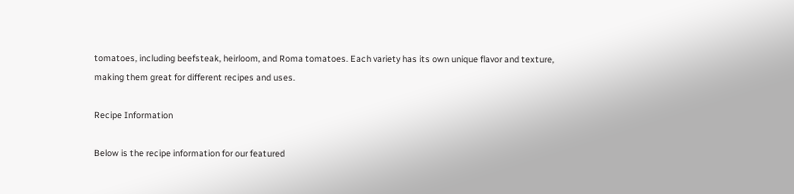tomatoes, including beefsteak, heirloom, and Roma tomatoes. Each variety has its own unique flavor and texture, making them great for different recipes and uses.

Recipe Information

Below is the recipe information for our featured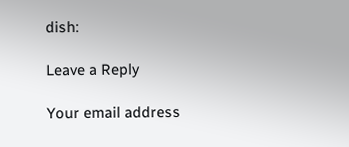dish:

Leave a Reply

Your email address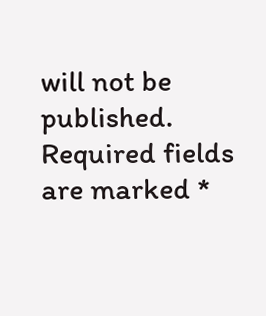will not be published. Required fields are marked *